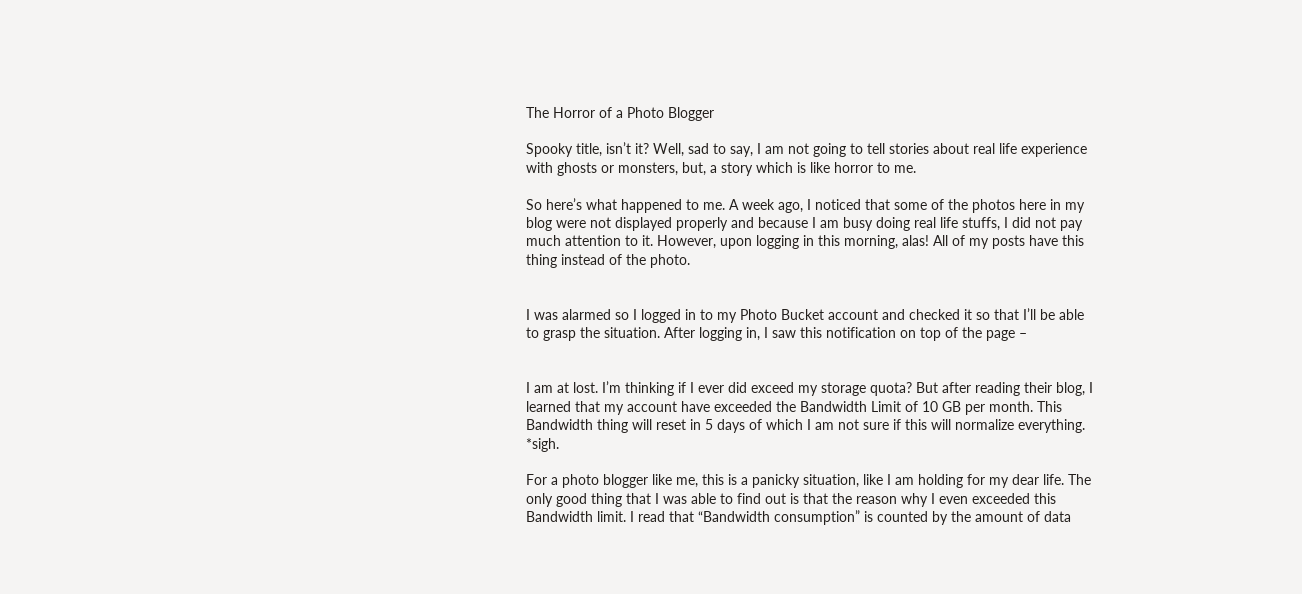The Horror of a Photo Blogger

Spooky title, isn’t it? Well, sad to say, I am not going to tell stories about real life experience with ghosts or monsters, but, a story which is like horror to me.

So here’s what happened to me. A week ago, I noticed that some of the photos here in my blog were not displayed properly and because I am busy doing real life stuffs, I did not pay much attention to it. However, upon logging in this morning, alas! All of my posts have this thing instead of the photo.


I was alarmed so I logged in to my Photo Bucket account and checked it so that I’ll be able to grasp the situation. After logging in, I saw this notification on top of the page –


I am at lost. I’m thinking if I ever did exceed my storage quota? But after reading their blog, I learned that my account have exceeded the Bandwidth Limit of 10 GB per month. This Bandwidth thing will reset in 5 days of which I am not sure if this will normalize everything. *sigh.

For a photo blogger like me, this is a panicky situation, like I am holding for my dear life. The only good thing that I was able to find out is that the reason why I even exceeded this Bandwidth limit. I read that “Bandwidth consumption” is counted by the amount of data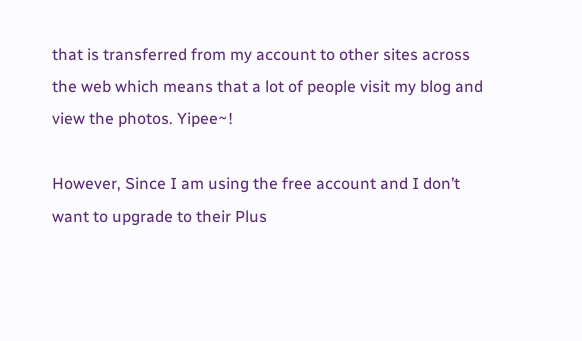that is transferred from my account to other sites across the web which means that a lot of people visit my blog and view the photos. Yipee~!

However, Since I am using the free account and I don’t want to upgrade to their Plus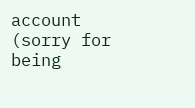account (sorry for being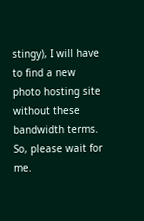stingy), I will have to find a new photo hosting site without these bandwidth terms. So, please wait for me.